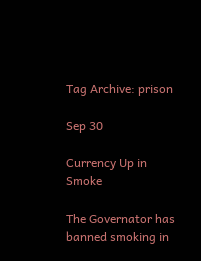Tag Archive: prison

Sep 30

Currency Up in Smoke

The Governator has banned smoking in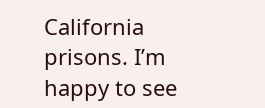California prisons. I’m happy to see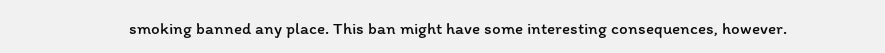smoking banned any place. This ban might have some interesting consequences, however.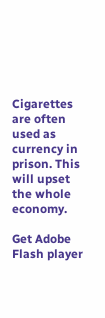Cigarettes are often used as currency in prison. This will upset the whole economy.

Get Adobe Flash player